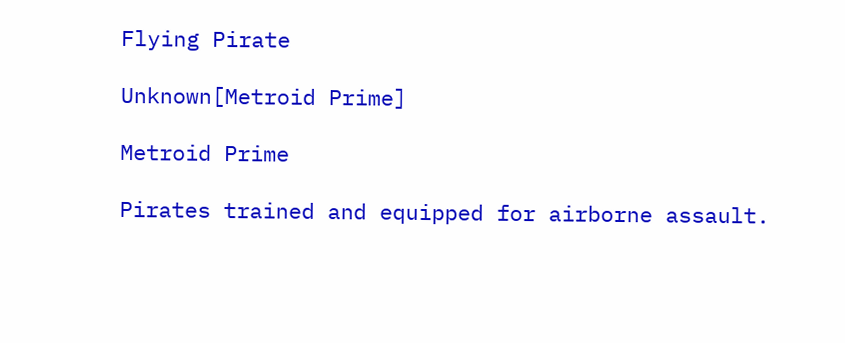Flying Pirate

Unknown[Metroid Prime]

Metroid Prime

Pirates trained and equipped for airborne assault.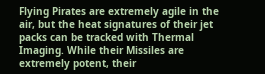Flying Pirates are extremely agile in the air, but the heat signatures of their jet packs can be tracked with Thermal Imaging. While their Missiles are extremely potent, their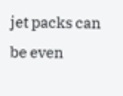jet packs can be even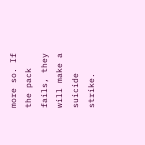more so. If the pack fails, they will make a suicide strike.